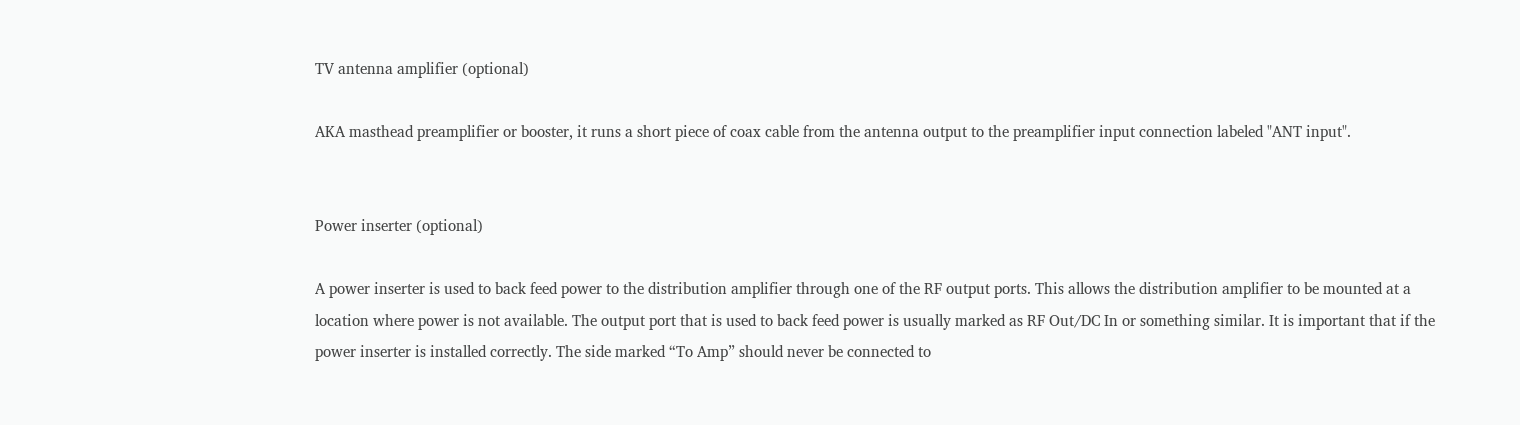TV antenna amplifier (optional)

AKA masthead preamplifier or booster, it runs a short piece of coax cable from the antenna output to the preamplifier input connection labeled "ANT input".


Power inserter (optional)

A power inserter is used to back feed power to the distribution amplifier through one of the RF output ports. This allows the distribution amplifier to be mounted at a location where power is not available. The output port that is used to back feed power is usually marked as RF Out/DC In or something similar. It is important that if the power inserter is installed correctly. The side marked “To Amp” should never be connected to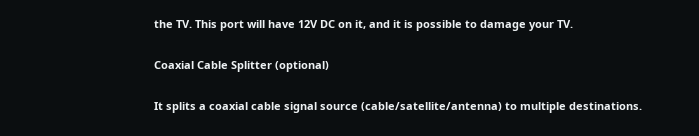the TV. This port will have 12V DC on it, and it is possible to damage your TV.

Coaxial Cable Splitter (optional)

It splits a coaxial cable signal source (cable/satellite/antenna) to multiple destinations.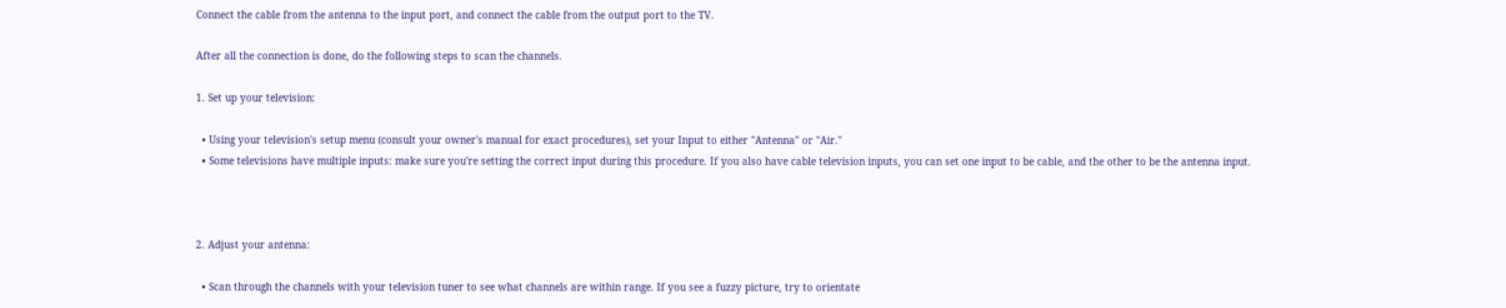Connect the cable from the antenna to the input port, and connect the cable from the output port to the TV.

After all the connection is done, do the following steps to scan the channels.

1. Set up your television:

  • Using your television's setup menu (consult your owner's manual for exact procedures), set your Input to either "Antenna" or "Air."
  • Some televisions have multiple inputs: make sure you're setting the correct input during this procedure. If you also have cable television inputs, you can set one input to be cable, and the other to be the antenna input.



2. Adjust your antenna:

  • Scan through the channels with your television tuner to see what channels are within range. If you see a fuzzy picture, try to orientate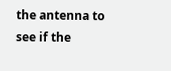the antenna to see if the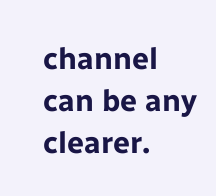channel can be any clearer.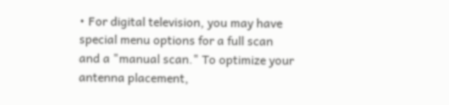• For digital television, you may have special menu options for a full scan and a "manual scan." To optimize your antenna placement,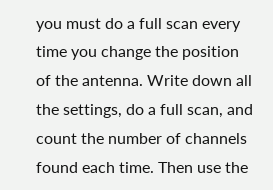you must do a full scan every time you change the position of the antenna. Write down all the settings, do a full scan, and count the number of channels found each time. Then use the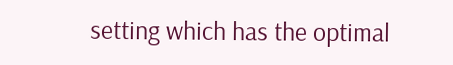setting which has the optimal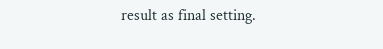result as final setting.